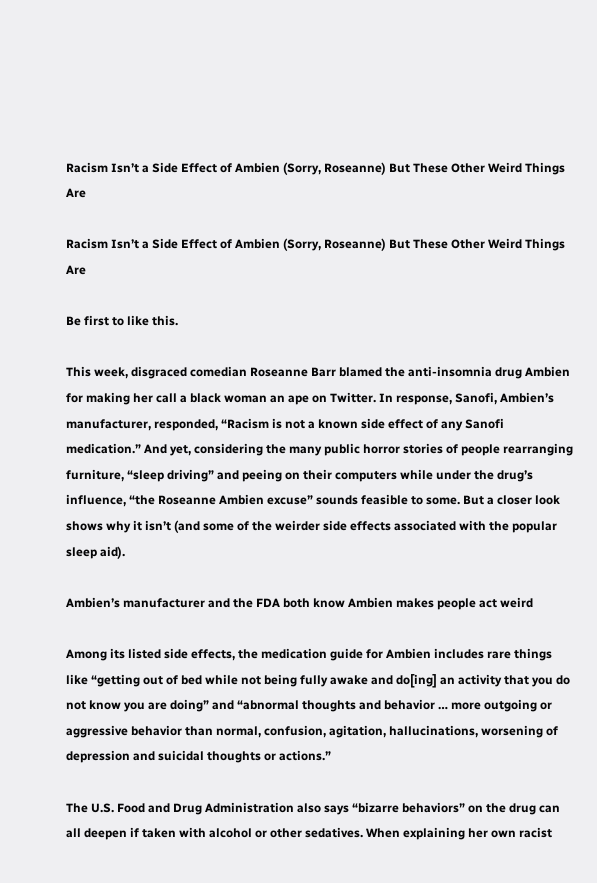Racism Isn’t a Side Effect of Ambien (Sorry, Roseanne) But These Other Weird Things Are

Racism Isn’t a Side Effect of Ambien (Sorry, Roseanne) But These Other Weird Things Are

Be first to like this.

This week, disgraced comedian Roseanne Barr blamed the anti-insomnia drug Ambien for making her call a black woman an ape on Twitter. In response, Sanofi, Ambien’s manufacturer, responded, “Racism is not a known side effect of any Sanofi medication.” And yet, considering the many public horror stories of people rearranging furniture, “sleep driving” and peeing on their computers while under the drug’s influence, “the Roseanne Ambien excuse” sounds feasible to some. But a closer look shows why it isn’t (and some of the weirder side effects associated with the popular sleep aid).

Ambien’s manufacturer and the FDA both know Ambien makes people act weird

Among its listed side effects, the medication guide for Ambien includes rare things like “getting out of bed while not being fully awake and do[ing] an activity that you do not know you are doing” and “abnormal thoughts and behavior … more outgoing or aggressive behavior than normal, confusion, agitation, hallucinations, worsening of depression and suicidal thoughts or actions.”

The U.S. Food and Drug Administration also says “bizarre behaviors” on the drug can all deepen if taken with alcohol or other sedatives. When explaining her own racist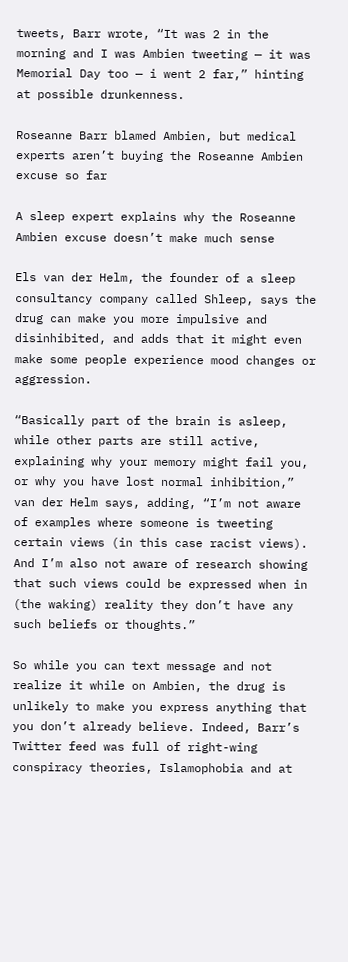tweets, Barr wrote, “It was 2 in the morning and I was Ambien tweeting — it was Memorial Day too — i went 2 far,” hinting at possible drunkenness.

Roseanne Barr blamed Ambien, but medical experts aren’t buying the Roseanne Ambien excuse so far

A sleep expert explains why the Roseanne Ambien excuse doesn’t make much sense

Els van der Helm, the founder of a sleep consultancy company called Shleep, says the drug can make you more impulsive and disinhibited, and adds that it might even make some people experience mood changes or aggression.

“Basically part of the brain is asleep, while other parts are still active, explaining why your memory might fail you, or why you have lost normal inhibition,” van der Helm says, adding, “I’m not aware of examples where someone is tweeting certain views (in this case racist views). And I’m also not aware of research showing that such views could be expressed when in (the waking) reality they don’t have any such beliefs or thoughts.”

So while you can text message and not realize it while on Ambien, the drug is unlikely to make you express anything that you don’t already believe. Indeed, Barr’s Twitter feed was full of right-wing conspiracy theories, Islamophobia and at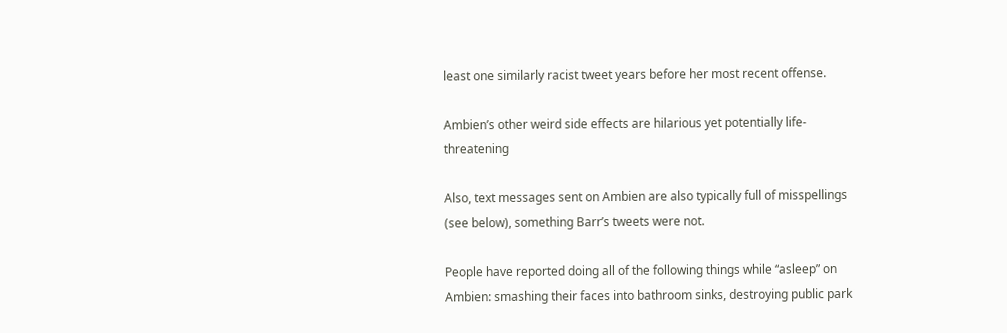least one similarly racist tweet years before her most recent offense.

Ambien’s other weird side effects are hilarious yet potentially life-threatening

Also, text messages sent on Ambien are also typically full of misspellings (see below), something Barr’s tweets were not.

People have reported doing all of the following things while “asleep” on Ambien: smashing their faces into bathroom sinks, destroying public park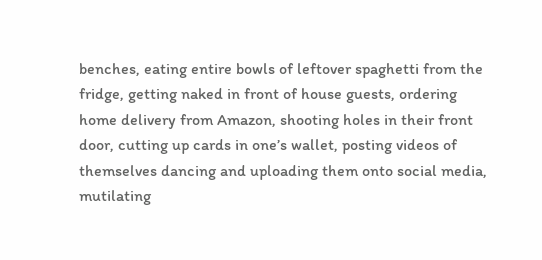benches, eating entire bowls of leftover spaghetti from the fridge, getting naked in front of house guests, ordering home delivery from Amazon, shooting holes in their front door, cutting up cards in one’s wallet, posting videos of themselves dancing and uploading them onto social media, mutilating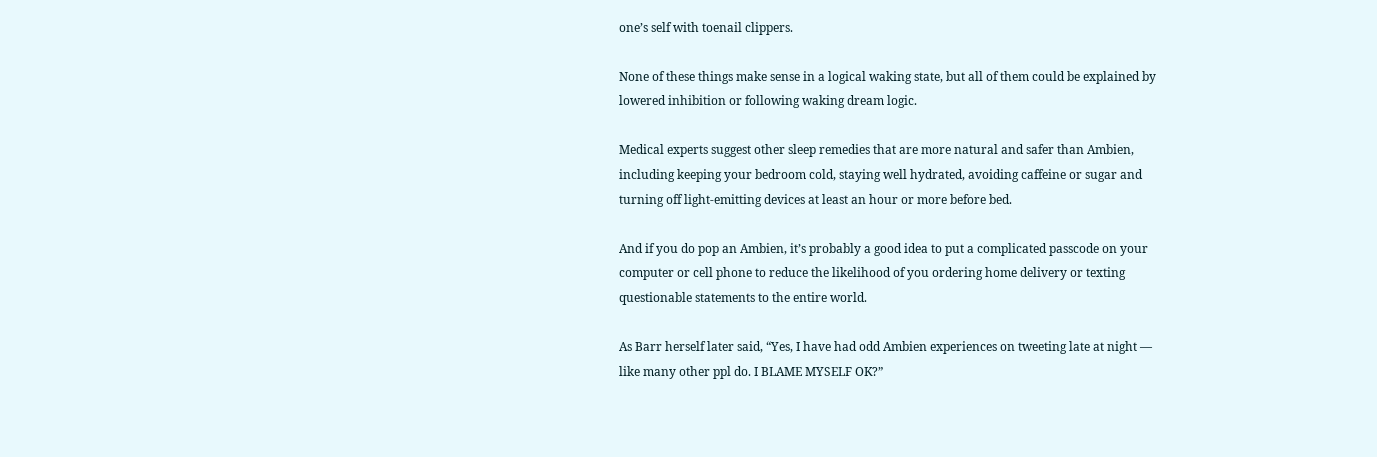one’s self with toenail clippers.

None of these things make sense in a logical waking state, but all of them could be explained by lowered inhibition or following waking dream logic.

Medical experts suggest other sleep remedies that are more natural and safer than Ambien, including keeping your bedroom cold, staying well hydrated, avoiding caffeine or sugar and turning off light-emitting devices at least an hour or more before bed.

And if you do pop an Ambien, it’s probably a good idea to put a complicated passcode on your computer or cell phone to reduce the likelihood of you ordering home delivery or texting questionable statements to the entire world.

As Barr herself later said, “Yes, I have had odd Ambien experiences on tweeting late at night — like many other ppl do. I BLAME MYSELF OK?”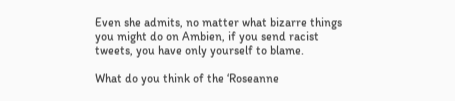Even she admits, no matter what bizarre things you might do on Ambien, if you send racist tweets, you have only yourself to blame.

What do you think of the ‘Roseanne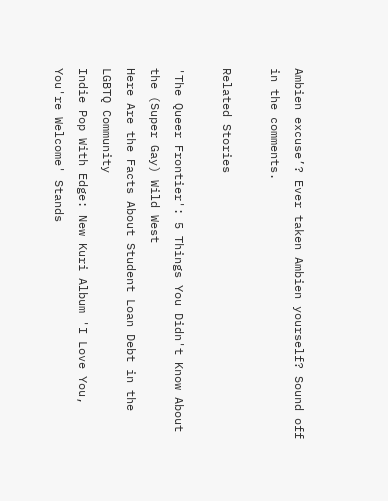Ambien excuse’? Ever taken Ambien yourself? Sound off in the comments.

Related Stories

'The Queer Frontier': 5 Things You Didn't Know About the (Super Gay) Wild West
Here Are the Facts About Student Loan Debt in the LGBTQ Community
Indie Pop With Edge: New Kuri Album 'I Love You, You're Welcome' Stands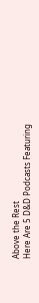Above the Rest
Here Are 5 D&D Podcasts Featuring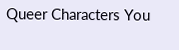Queer Characters You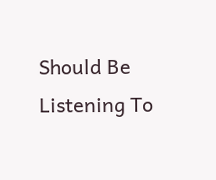Should Be Listening To